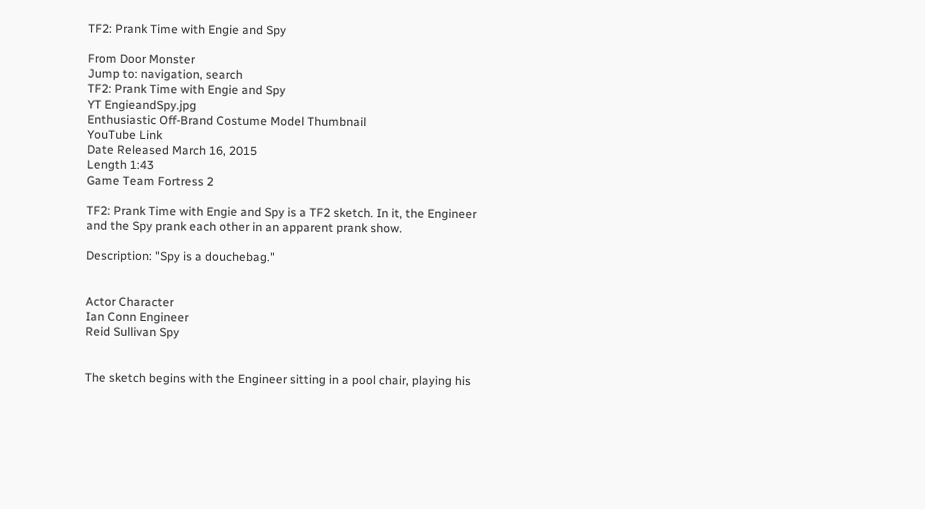TF2: Prank Time with Engie and Spy

From Door Monster
Jump to: navigation, search
TF2: Prank Time with Engie and Spy
YT EngieandSpy.jpg
Enthusiastic Off-Brand Costume Model Thumbnail
YouTube Link
Date Released March 16, 2015
Length 1:43
Game Team Fortress 2

TF2: Prank Time with Engie and Spy is a TF2 sketch. In it, the Engineer and the Spy prank each other in an apparent prank show.

Description: "Spy is a douchebag."


Actor Character
Ian Conn Engineer
Reid Sullivan Spy


The sketch begins with the Engineer sitting in a pool chair, playing his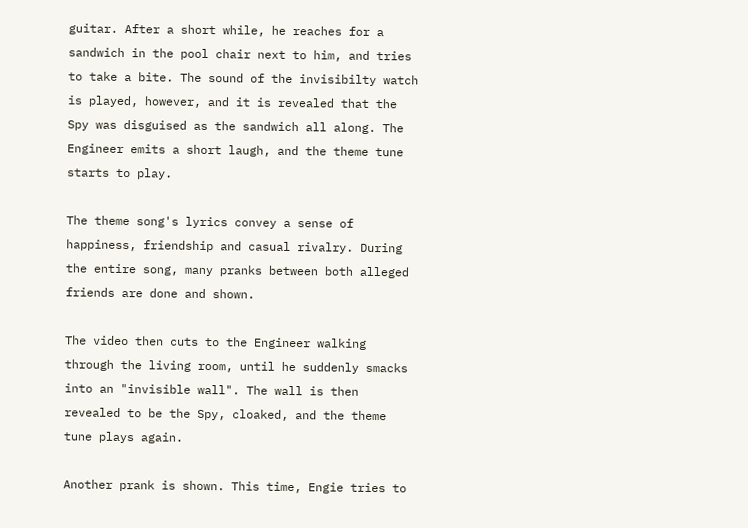guitar. After a short while, he reaches for a sandwich in the pool chair next to him, and tries to take a bite. The sound of the invisibilty watch is played, however, and it is revealed that the Spy was disguised as the sandwich all along. The Engineer emits a short laugh, and the theme tune starts to play.

The theme song's lyrics convey a sense of happiness, friendship and casual rivalry. During the entire song, many pranks between both alleged friends are done and shown.

The video then cuts to the Engineer walking through the living room, until he suddenly smacks into an "invisible wall". The wall is then revealed to be the Spy, cloaked, and the theme tune plays again.

Another prank is shown. This time, Engie tries to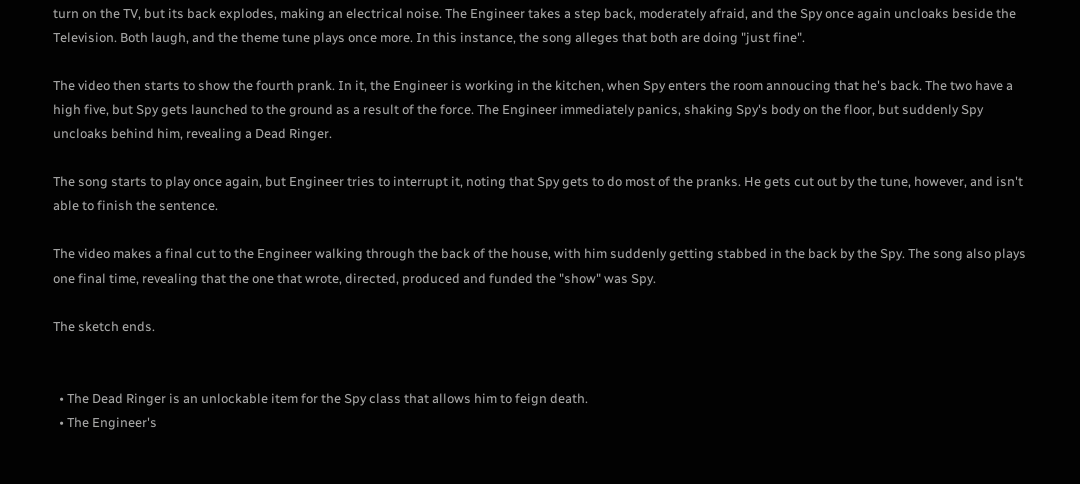turn on the TV, but its back explodes, making an electrical noise. The Engineer takes a step back, moderately afraid, and the Spy once again uncloaks beside the Television. Both laugh, and the theme tune plays once more. In this instance, the song alleges that both are doing "just fine".

The video then starts to show the fourth prank. In it, the Engineer is working in the kitchen, when Spy enters the room annoucing that he's back. The two have a high five, but Spy gets launched to the ground as a result of the force. The Engineer immediately panics, shaking Spy's body on the floor, but suddenly Spy uncloaks behind him, revealing a Dead Ringer.

The song starts to play once again, but Engineer tries to interrupt it, noting that Spy gets to do most of the pranks. He gets cut out by the tune, however, and isn't able to finish the sentence.

The video makes a final cut to the Engineer walking through the back of the house, with him suddenly getting stabbed in the back by the Spy. The song also plays one final time, revealing that the one that wrote, directed, produced and funded the "show" was Spy.

The sketch ends.


  • The Dead Ringer is an unlockable item for the Spy class that allows him to feign death.
  • The Engineer's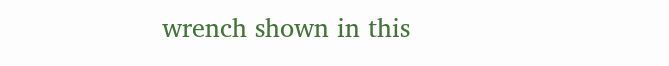wrench shown in this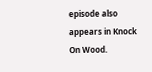episode also appears in Knock On Wood.